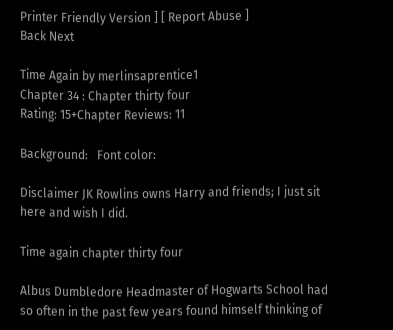Printer Friendly Version ] [ Report Abuse ]
Back Next

Time Again by merlinsaprentice1
Chapter 34 : Chapter thirty four
Rating: 15+Chapter Reviews: 11

Background:   Font color:

Disclaimer JK Rowlins owns Harry and friends; I just sit here and wish I did.

Time again chapter thirty four

Albus Dumbledore Headmaster of Hogwarts School had so often in the past few years found himself thinking of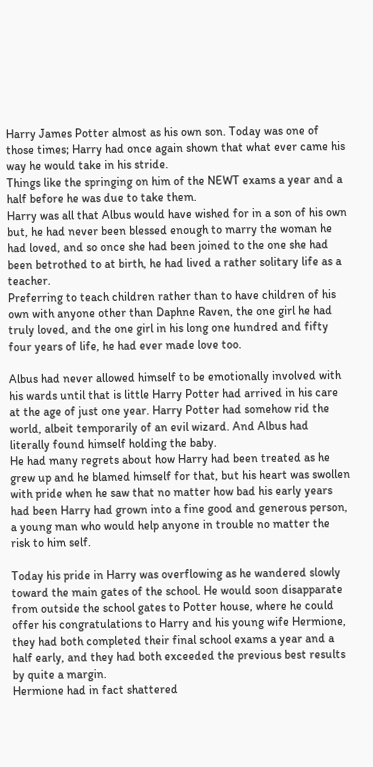Harry James Potter almost as his own son. Today was one of those times; Harry had once again shown that what ever came his way he would take in his stride.
Things like the springing on him of the NEWT exams a year and a half before he was due to take them.
Harry was all that Albus would have wished for in a son of his own but, he had never been blessed enough to marry the woman he had loved, and so once she had been joined to the one she had been betrothed to at birth, he had lived a rather solitary life as a teacher.
Preferring to teach children rather than to have children of his own with anyone other than Daphne Raven, the one girl he had truly loved, and the one girl in his long one hundred and fifty four years of life, he had ever made love too.

Albus had never allowed himself to be emotionally involved with his wards until that is little Harry Potter had arrived in his care at the age of just one year. Harry Potter had somehow rid the world, albeit temporarily of an evil wizard. And Albus had literally found himself holding the baby.
He had many regrets about how Harry had been treated as he grew up and he blamed himself for that, but his heart was swollen with pride when he saw that no matter how bad his early years had been Harry had grown into a fine good and generous person, a young man who would help anyone in trouble no matter the risk to him self.

Today his pride in Harry was overflowing as he wandered slowly toward the main gates of the school. He would soon disapparate from outside the school gates to Potter house, where he could offer his congratulations to Harry and his young wife Hermione, they had both completed their final school exams a year and a half early, and they had both exceeded the previous best results by quite a margin.
Hermione had in fact shattered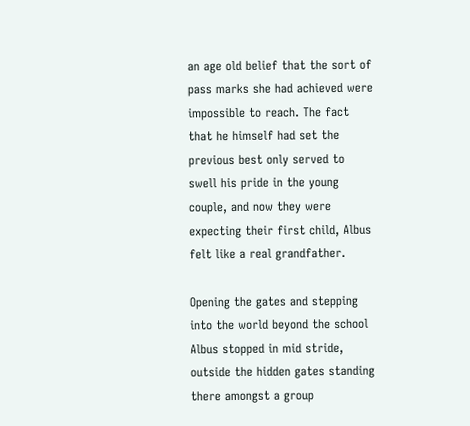an age old belief that the sort of pass marks she had achieved were impossible to reach. The fact that he himself had set the previous best only served to swell his pride in the young couple, and now they were expecting their first child, Albus felt like a real grandfather.

Opening the gates and stepping into the world beyond the school Albus stopped in mid stride, outside the hidden gates standing there amongst a group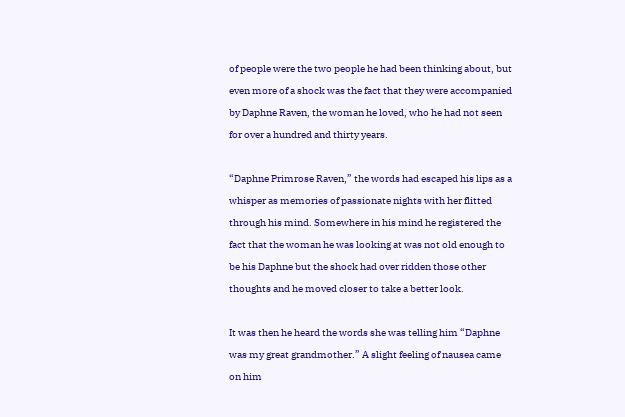of people were the two people he had been thinking about, but even more of a shock was the fact that they were accompanied by Daphne Raven, the woman he loved, who he had not seen for over a hundred and thirty years.

“Daphne Primrose Raven,” the words had escaped his lips as a whisper as memories of passionate nights with her flitted through his mind. Somewhere in his mind he registered the fact that the woman he was looking at was not old enough to be his Daphne but the shock had over ridden those other thoughts and he moved closer to take a better look.

It was then he heard the words she was telling him “Daphne was my great grandmother.” A slight feeling of nausea came on him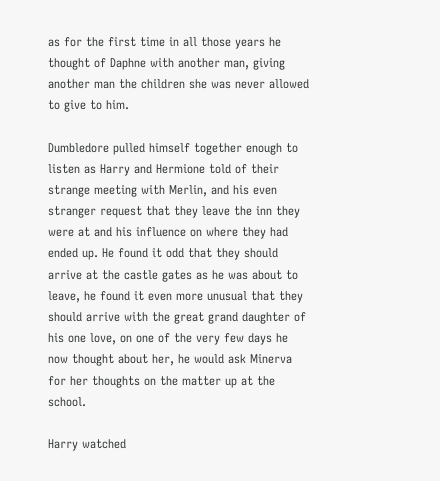as for the first time in all those years he thought of Daphne with another man, giving another man the children she was never allowed to give to him.

Dumbledore pulled himself together enough to listen as Harry and Hermione told of their strange meeting with Merlin, and his even stranger request that they leave the inn they were at and his influence on where they had ended up. He found it odd that they should arrive at the castle gates as he was about to leave, he found it even more unusual that they should arrive with the great grand daughter of his one love, on one of the very few days he now thought about her, he would ask Minerva for her thoughts on the matter up at the school.

Harry watched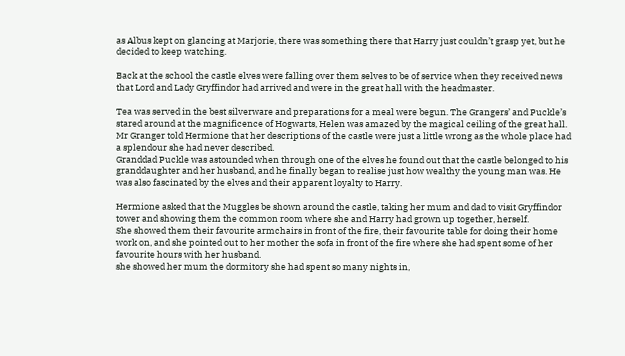as Albus kept on glancing at Marjorie, there was something there that Harry just couldn’t grasp yet, but he decided to keep watching.

Back at the school the castle elves were falling over them selves to be of service when they received news that Lord and Lady Gryffindor had arrived and were in the great hall with the headmaster.

Tea was served in the best silverware and preparations for a meal were begun. The Grangers’ and Puckle’s stared around at the magnificence of Hogwarts, Helen was amazed by the magical ceiling of the great hall.
Mr Granger told Hermione that her descriptions of the castle were just a little wrong as the whole place had a splendour she had never described.
Granddad Puckle was astounded when through one of the elves he found out that the castle belonged to his granddaughter and her husband, and he finally began to realise just how wealthy the young man was. He was also fascinated by the elves and their apparent loyalty to Harry.

Hermione asked that the Muggles be shown around the castle, taking her mum and dad to visit Gryffindor tower and showing them the common room where she and Harry had grown up together, herself.
She showed them their favourite armchairs in front of the fire, their favourite table for doing their home work on, and she pointed out to her mother the sofa in front of the fire where she had spent some of her favourite hours with her husband.
she showed her mum the dormitory she had spent so many nights in,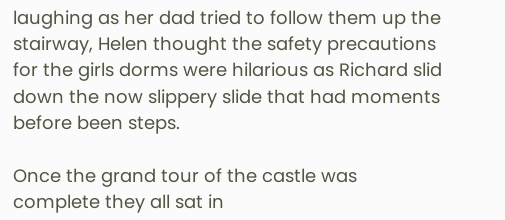laughing as her dad tried to follow them up the stairway, Helen thought the safety precautions for the girls dorms were hilarious as Richard slid down the now slippery slide that had moments before been steps.

Once the grand tour of the castle was complete they all sat in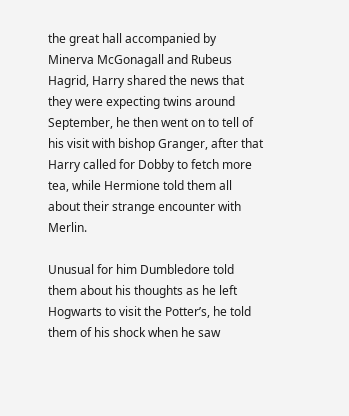the great hall accompanied by Minerva McGonagall and Rubeus Hagrid, Harry shared the news that they were expecting twins around September, he then went on to tell of his visit with bishop Granger, after that Harry called for Dobby to fetch more tea, while Hermione told them all about their strange encounter with Merlin.

Unusual for him Dumbledore told them about his thoughts as he left Hogwarts to visit the Potter’s, he told them of his shock when he saw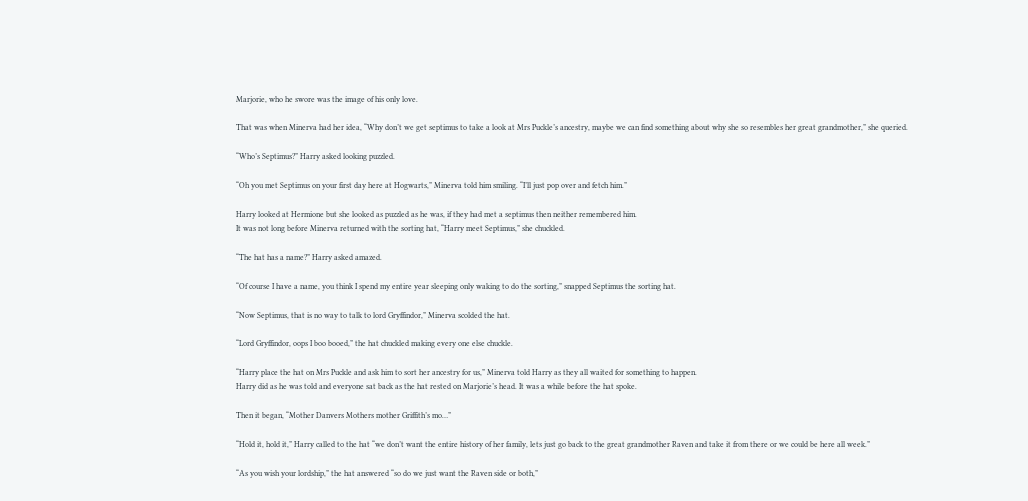Marjorie, who he swore was the image of his only love.

That was when Minerva had her idea, “Why don’t we get septimus to take a look at Mrs Puckle’s ancestry, maybe we can find something about why she so resembles her great grandmother,” she queried.

“Who’s Septimus?” Harry asked looking puzzled.

“Oh you met Septimus on your first day here at Hogwarts,” Minerva told him smiling. “I’ll just pop over and fetch him.”

Harry looked at Hermione but she looked as puzzled as he was, if they had met a septimus then neither remembered him.
It was not long before Minerva returned with the sorting hat, “Harry meet Septimus,” she chuckled.

“The hat has a name?” Harry asked amazed.

“Of course I have a name, you think I spend my entire year sleeping only waking to do the sorting,” snapped Septimus the sorting hat.

“Now Septimus, that is no way to talk to lord Gryffindor,” Minerva scolded the hat.

“Lord Gryffindor, oops I boo booed,” the hat chuckled making every one else chuckle.

“Harry place the hat on Mrs Puckle and ask him to sort her ancestry for us,” Minerva told Harry as they all waited for something to happen.
Harry did as he was told and everyone sat back as the hat rested on Marjorie’s head. It was a while before the hat spoke.

Then it began, “Mother Danvers Mothers mother Griffith’s mo…”

“Hold it, hold it,” Harry called to the hat “we don’t want the entire history of her family, lets just go back to the great grandmother Raven and take it from there or we could be here all week.”

“As you wish your lordship,” the hat answered “so do we just want the Raven side or both,”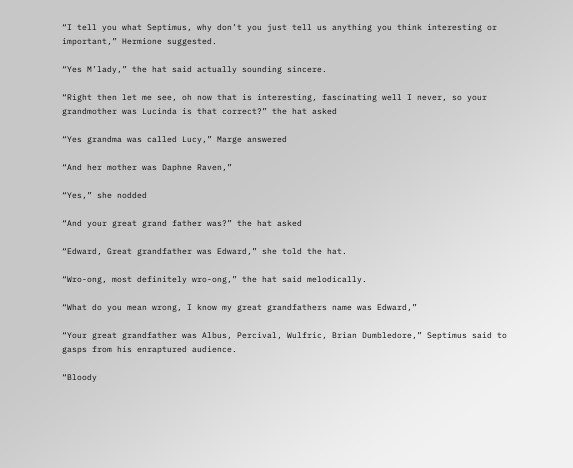“I tell you what Septimus, why don’t you just tell us anything you think interesting or important,” Hermione suggested.

“Yes M’lady,” the hat said actually sounding sincere.

“Right then let me see, oh now that is interesting, fascinating well I never, so your grandmother was Lucinda is that correct?” the hat asked

“Yes grandma was called Lucy,” Marge answered

“And her mother was Daphne Raven,”

“Yes,” she nodded

“And your great grand father was?” the hat asked

“Edward, Great grandfather was Edward,” she told the hat.

“Wro-ong, most definitely wro-ong,” the hat said melodically.

“What do you mean wrong, I know my great grandfathers name was Edward,”

“Your great grandfather was Albus, Percival, Wulfric, Brian Dumbledore,” Septimus said to gasps from his enraptured audience.

“Bloody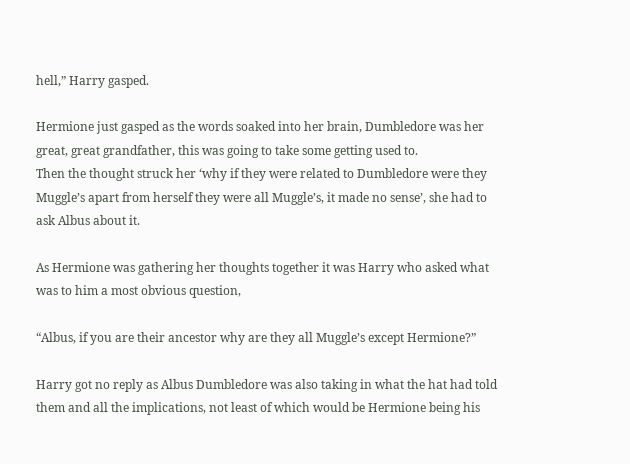hell,” Harry gasped.

Hermione just gasped as the words soaked into her brain, Dumbledore was her great, great grandfather, this was going to take some getting used to.
Then the thought struck her ‘why if they were related to Dumbledore were they Muggle’s apart from herself they were all Muggle’s, it made no sense’, she had to ask Albus about it.

As Hermione was gathering her thoughts together it was Harry who asked what was to him a most obvious question,

“Albus, if you are their ancestor why are they all Muggle’s except Hermione?”

Harry got no reply as Albus Dumbledore was also taking in what the hat had told them and all the implications, not least of which would be Hermione being his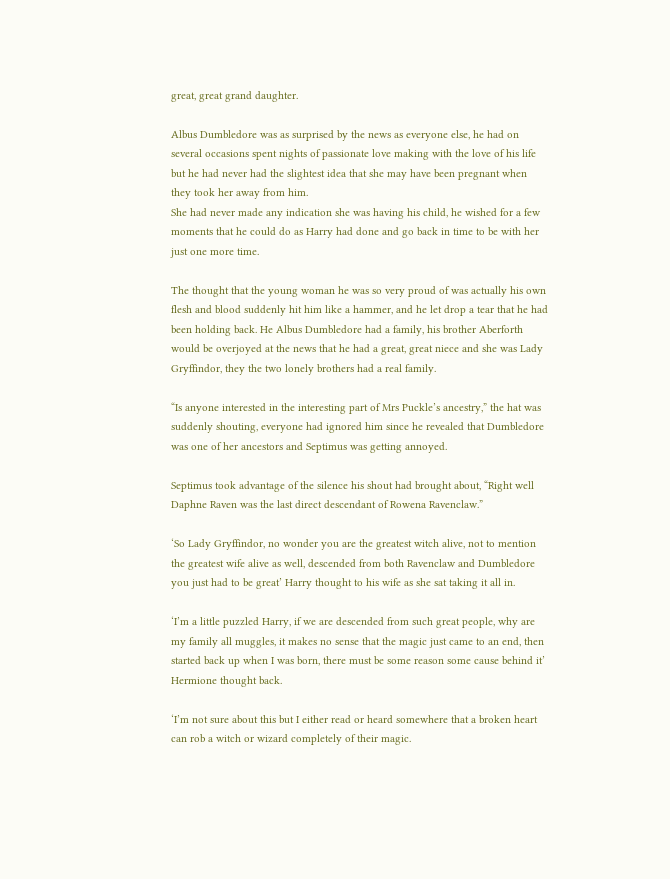great, great grand daughter.

Albus Dumbledore was as surprised by the news as everyone else, he had on several occasions spent nights of passionate love making with the love of his life but he had never had the slightest idea that she may have been pregnant when they took her away from him.
She had never made any indication she was having his child, he wished for a few moments that he could do as Harry had done and go back in time to be with her just one more time.

The thought that the young woman he was so very proud of was actually his own flesh and blood suddenly hit him like a hammer, and he let drop a tear that he had been holding back. He Albus Dumbledore had a family, his brother Aberforth would be overjoyed at the news that he had a great, great niece and she was Lady Gryffindor, they the two lonely brothers had a real family.

“Is anyone interested in the interesting part of Mrs Puckle’s ancestry,” the hat was suddenly shouting, everyone had ignored him since he revealed that Dumbledore was one of her ancestors and Septimus was getting annoyed.

Septimus took advantage of the silence his shout had brought about, “Right well Daphne Raven was the last direct descendant of Rowena Ravenclaw.”

‘So Lady Gryffindor, no wonder you are the greatest witch alive, not to mention the greatest wife alive as well, descended from both Ravenclaw and Dumbledore you just had to be great’ Harry thought to his wife as she sat taking it all in.

‘I’m a little puzzled Harry, if we are descended from such great people, why are my family all muggles, it makes no sense that the magic just came to an end, then started back up when I was born, there must be some reason some cause behind it’ Hermione thought back.

‘I’m not sure about this but I either read or heard somewhere that a broken heart can rob a witch or wizard completely of their magic.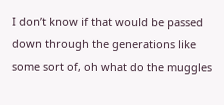I don’t know if that would be passed down through the generations like some sort of, oh what do the muggles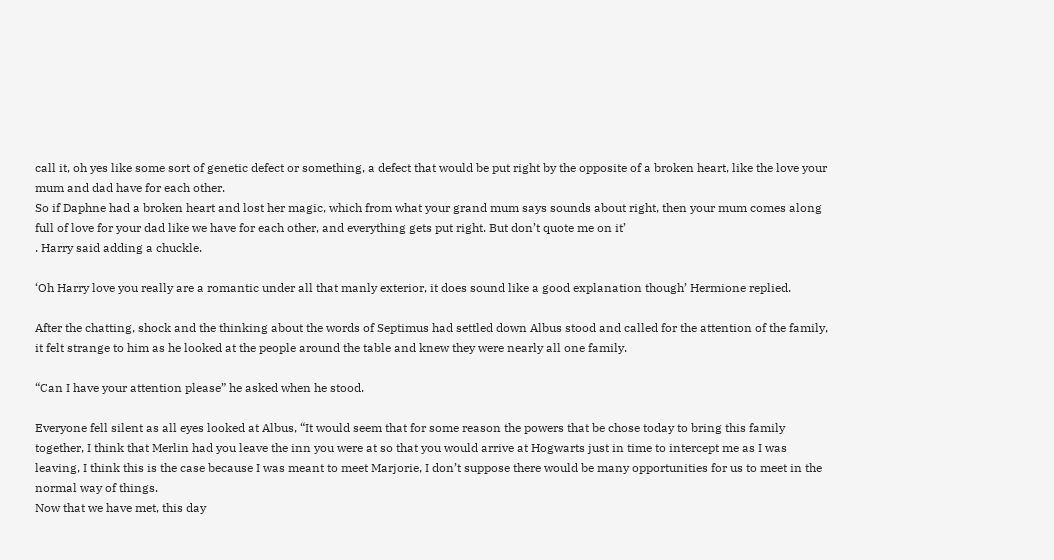call it, oh yes like some sort of genetic defect or something, a defect that would be put right by the opposite of a broken heart, like the love your mum and dad have for each other.
So if Daphne had a broken heart and lost her magic, which from what your grand mum says sounds about right, then your mum comes along full of love for your dad like we have for each other, and everything gets put right. But don’t quote me on it’
. Harry said adding a chuckle.

‘Oh Harry love you really are a romantic under all that manly exterior, it does sound like a good explanation though’ Hermione replied.

After the chatting, shock and the thinking about the words of Septimus had settled down Albus stood and called for the attention of the family, it felt strange to him as he looked at the people around the table and knew they were nearly all one family.

“Can I have your attention please” he asked when he stood.

Everyone fell silent as all eyes looked at Albus, “It would seem that for some reason the powers that be chose today to bring this family together, I think that Merlin had you leave the inn you were at so that you would arrive at Hogwarts just in time to intercept me as I was leaving, I think this is the case because I was meant to meet Marjorie, I don’t suppose there would be many opportunities for us to meet in the normal way of things.
Now that we have met, this day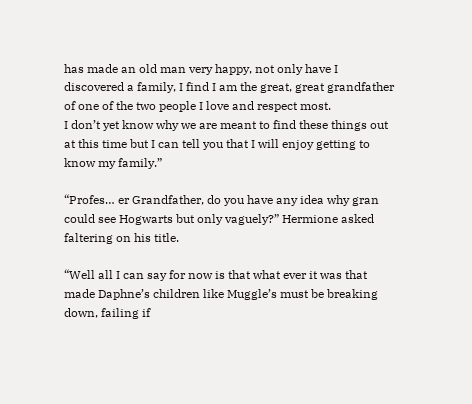has made an old man very happy, not only have I discovered a family, I find I am the great, great grandfather of one of the two people I love and respect most.
I don’t yet know why we are meant to find these things out at this time but I can tell you that I will enjoy getting to know my family.”

“Profes… er Grandfather, do you have any idea why gran could see Hogwarts but only vaguely?” Hermione asked faltering on his title.

“Well all I can say for now is that what ever it was that made Daphne’s children like Muggle’s must be breaking down, failing if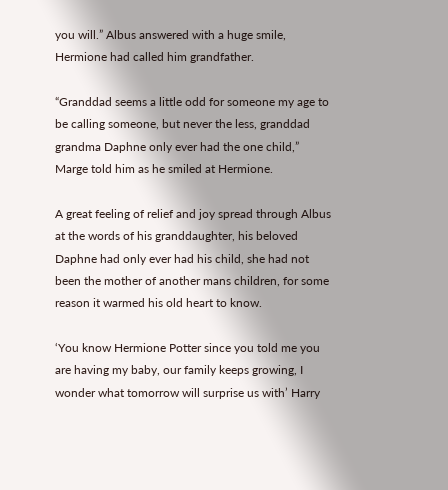you will.” Albus answered with a huge smile, Hermione had called him grandfather.

“Granddad seems a little odd for someone my age to be calling someone, but never the less, granddad grandma Daphne only ever had the one child,” Marge told him as he smiled at Hermione.

A great feeling of relief and joy spread through Albus at the words of his granddaughter, his beloved Daphne had only ever had his child, she had not been the mother of another mans children, for some reason it warmed his old heart to know.

‘You know Hermione Potter since you told me you are having my baby, our family keeps growing, I wonder what tomorrow will surprise us with’ Harry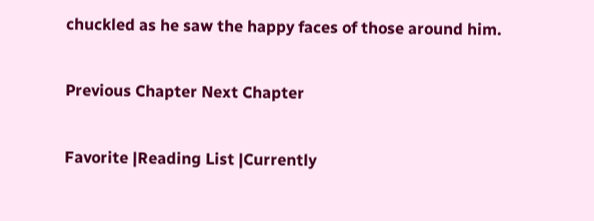chuckled as he saw the happy faces of those around him.

Previous Chapter Next Chapter

Favorite |Reading List |Currently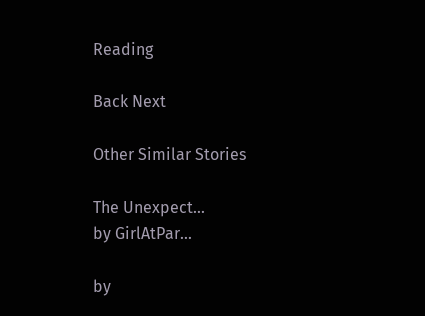Reading

Back Next

Other Similar Stories

The Unexpect...
by GirlAtPar...

by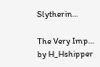Slytherin...

The Very Imp...
by H_Hshipper